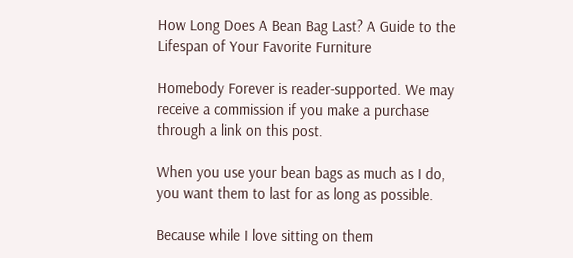How Long Does A Bean Bag Last? A Guide to the Lifespan of Your Favorite Furniture

Homebody Forever is reader-supported. We may receive a commission if you make a purchase through a link on this post.

When you use your bean bags as much as I do, you want them to last for as long as possible.

Because while I love sitting on them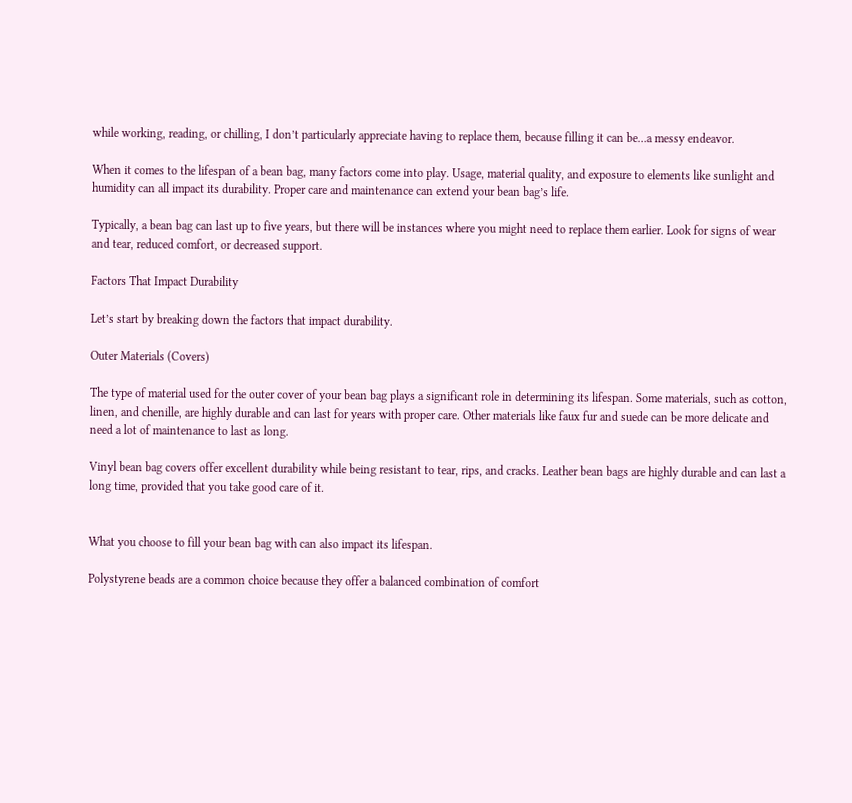while working, reading, or chilling, I don’t particularly appreciate having to replace them, because filling it can be…a messy endeavor.

When it comes to the lifespan of a bean bag, many factors come into play. Usage, material quality, and exposure to elements like sunlight and humidity can all impact its durability. Proper care and maintenance can extend your bean bag’s life.

Typically, a bean bag can last up to five years, but there will be instances where you might need to replace them earlier. Look for signs of wear and tear, reduced comfort, or decreased support.

Factors That Impact Durability

Let’s start by breaking down the factors that impact durability.

Outer Materials (Covers)

The type of material used for the outer cover of your bean bag plays a significant role in determining its lifespan. Some materials, such as cotton, linen, and chenille, are highly durable and can last for years with proper care. Other materials like faux fur and suede can be more delicate and need a lot of maintenance to last as long.

Vinyl bean bag covers offer excellent durability while being resistant to tear, rips, and cracks. Leather bean bags are highly durable and can last a long time, provided that you take good care of it.


What you choose to fill your bean bag with can also impact its lifespan.

Polystyrene beads are a common choice because they offer a balanced combination of comfort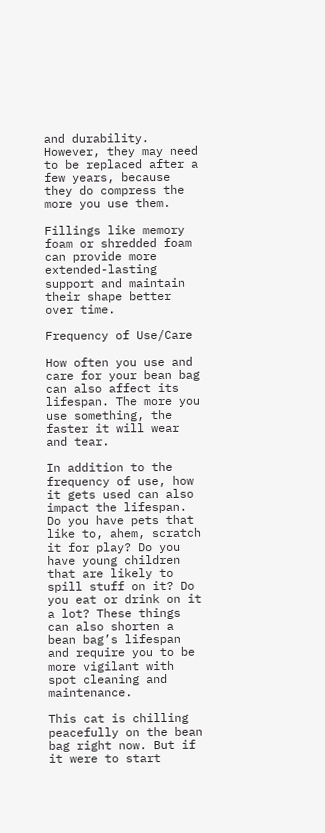and durability. However, they may need to be replaced after a few years, because they do compress the more you use them.

Fillings like memory foam or shredded foam can provide more extended-lasting support and maintain their shape better over time.

Frequency of Use/Care

How often you use and care for your bean bag can also affect its lifespan. The more you use something, the faster it will wear and tear.

In addition to the frequency of use, how it gets used can also impact the lifespan. Do you have pets that like to, ahem, scratch it for play? Do you have young children that are likely to spill stuff on it? Do you eat or drink on it a lot? These things can also shorten a bean bag’s lifespan and require you to be more vigilant with spot cleaning and maintenance.

This cat is chilling peacefully on the bean bag right now. But if it were to start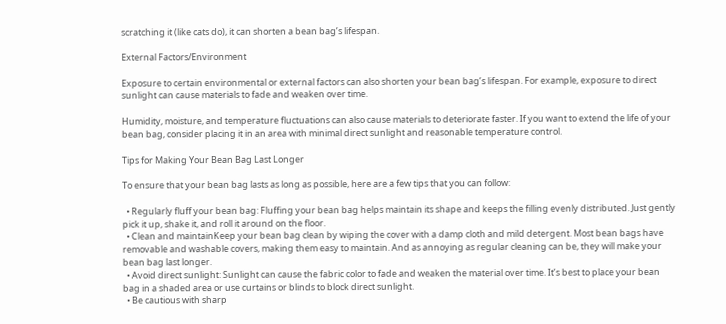scratching it (like cats do), it can shorten a bean bag’s lifespan.

External Factors/Environment

Exposure to certain environmental or external factors can also shorten your bean bag’s lifespan. For example, exposure to direct sunlight can cause materials to fade and weaken over time.

Humidity, moisture, and temperature fluctuations can also cause materials to deteriorate faster. If you want to extend the life of your bean bag, consider placing it in an area with minimal direct sunlight and reasonable temperature control.

Tips for Making Your Bean Bag Last Longer

To ensure that your bean bag lasts as long as possible, here are a few tips that you can follow:

  • Regularly fluff your bean bag: Fluffing your bean bag helps maintain its shape and keeps the filling evenly distributed. Just gently pick it up, shake it, and roll it around on the floor.
  • Clean and maintainKeep your bean bag clean by wiping the cover with a damp cloth and mild detergent. Most bean bags have removable and washable covers, making them easy to maintain. And as annoying as regular cleaning can be, they will make your bean bag last longer.
  • Avoid direct sunlight: Sunlight can cause the fabric color to fade and weaken the material over time. It’s best to place your bean bag in a shaded area or use curtains or blinds to block direct sunlight.
  • Be cautious with sharp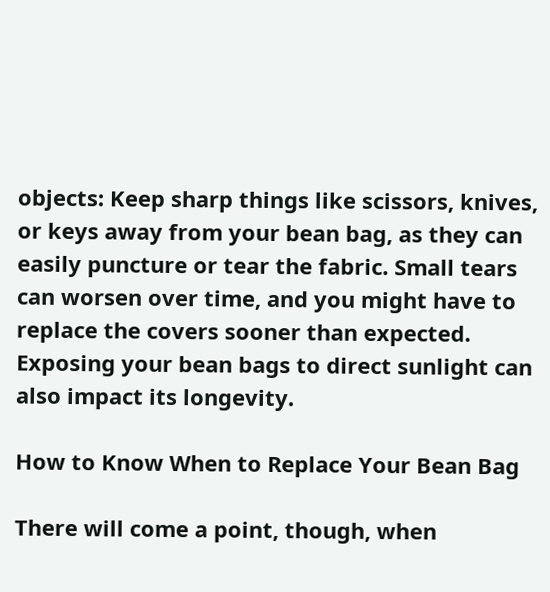objects: Keep sharp things like scissors, knives, or keys away from your bean bag, as they can easily puncture or tear the fabric. Small tears can worsen over time, and you might have to replace the covers sooner than expected.
Exposing your bean bags to direct sunlight can also impact its longevity.

How to Know When to Replace Your Bean Bag

There will come a point, though, when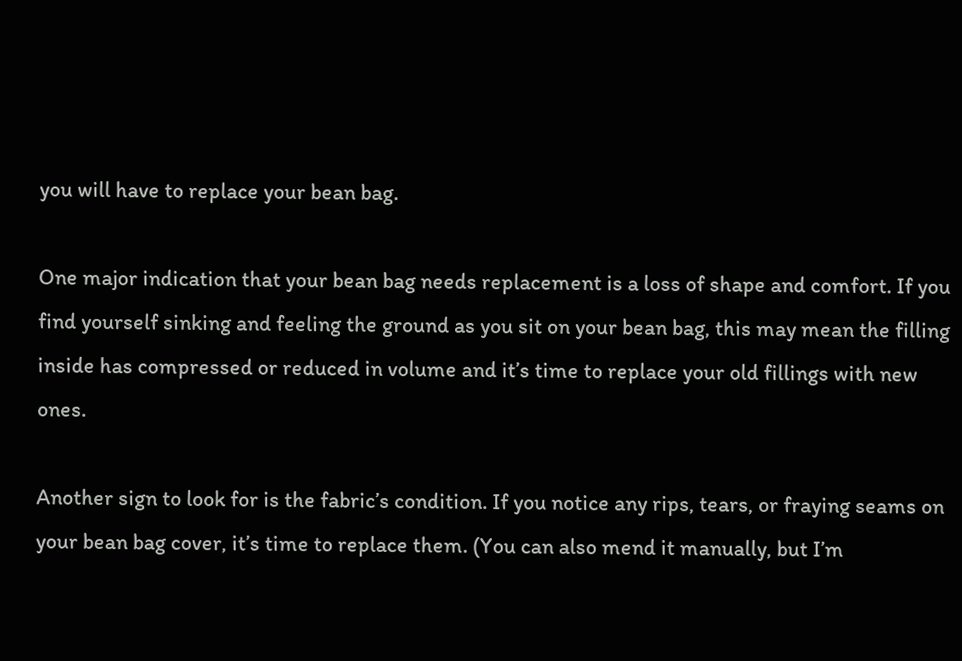you will have to replace your bean bag.

One major indication that your bean bag needs replacement is a loss of shape and comfort. If you find yourself sinking and feeling the ground as you sit on your bean bag, this may mean the filling inside has compressed or reduced in volume and it’s time to replace your old fillings with new ones.

Another sign to look for is the fabric’s condition. If you notice any rips, tears, or fraying seams on your bean bag cover, it’s time to replace them. (You can also mend it manually, but I’m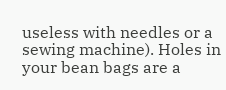useless with needles or a sewing machine). Holes in your bean bags are a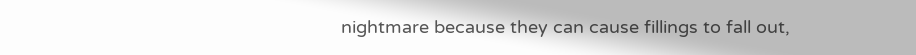nightmare because they can cause fillings to fall out,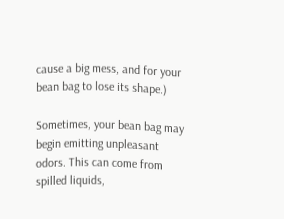cause a big mess, and for your bean bag to lose its shape.)

Sometimes, your bean bag may begin emitting unpleasant odors. This can come from spilled liquids,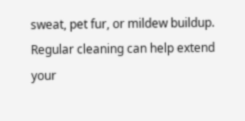sweat, pet fur, or mildew buildup. Regular cleaning can help extend your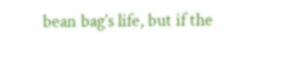bean bag’s life, but if the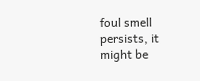foul smell persists, it might be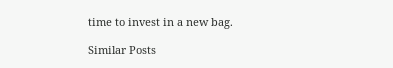time to invest in a new bag.

Similar Posts